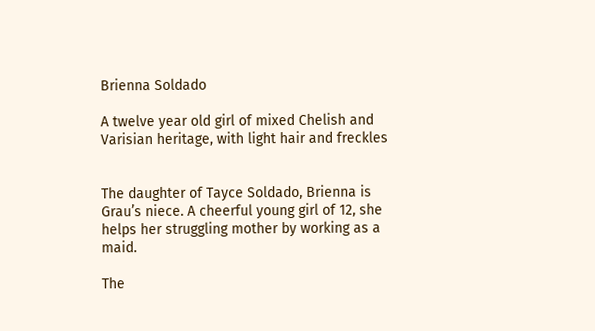Brienna Soldado

A twelve year old girl of mixed Chelish and Varisian heritage, with light hair and freckles


The daughter of Tayce Soldado, Brienna is Grau’s niece. A cheerful young girl of 12, she helps her struggling mother by working as a maid.

The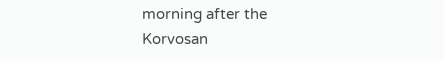morning after the Korvosan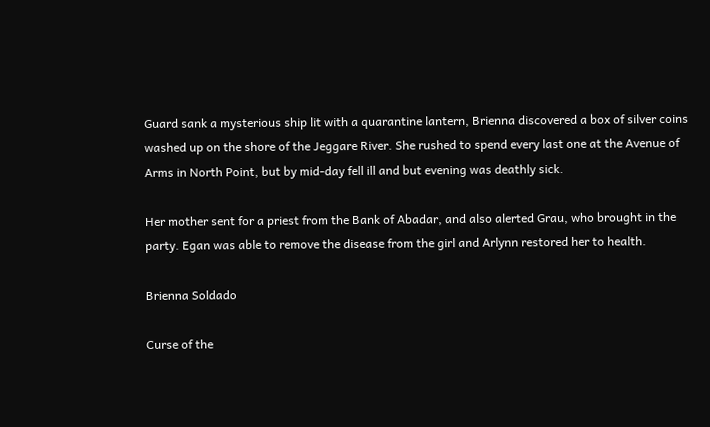Guard sank a mysterious ship lit with a quarantine lantern, Brienna discovered a box of silver coins washed up on the shore of the Jeggare River. She rushed to spend every last one at the Avenue of Arms in North Point, but by mid-day fell ill and but evening was deathly sick.

Her mother sent for a priest from the Bank of Abadar, and also alerted Grau, who brought in the party. Egan was able to remove the disease from the girl and Arlynn restored her to health.

Brienna Soldado

Curse of the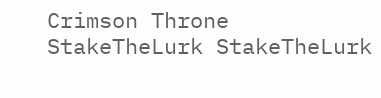Crimson Throne StakeTheLurk StakeTheLurk